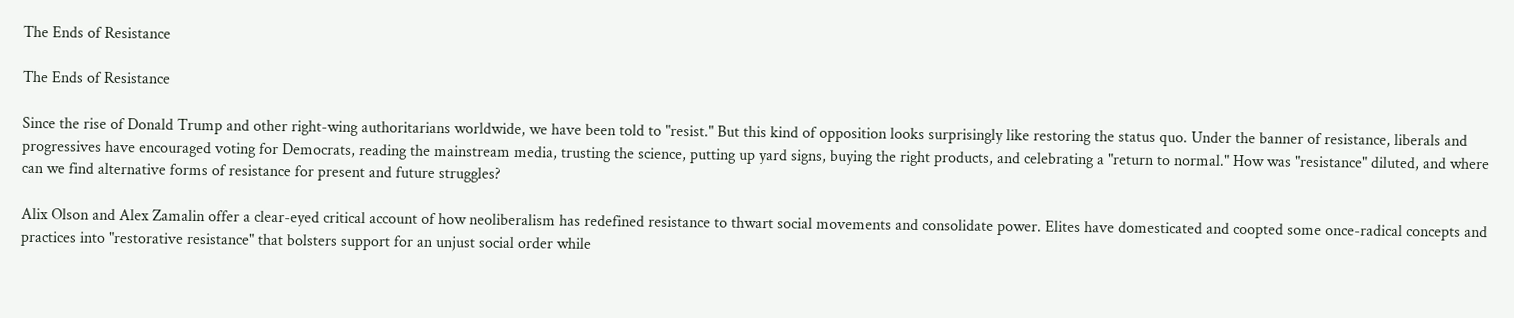The Ends of Resistance

The Ends of Resistance

Since the rise of Donald Trump and other right-wing authoritarians worldwide, we have been told to "resist." But this kind of opposition looks surprisingly like restoring the status quo. Under the banner of resistance, liberals and progressives have encouraged voting for Democrats, reading the mainstream media, trusting the science, putting up yard signs, buying the right products, and celebrating a "return to normal." How was "resistance" diluted, and where can we find alternative forms of resistance for present and future struggles?

Alix Olson and Alex Zamalin offer a clear-eyed critical account of how neoliberalism has redefined resistance to thwart social movements and consolidate power. Elites have domesticated and coopted some once-radical concepts and practices into "restorative resistance" that bolsters support for an unjust social order while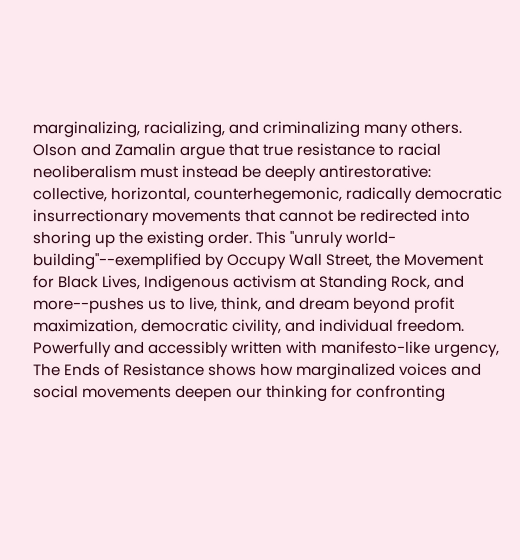marginalizing, racializing, and criminalizing many others. Olson and Zamalin argue that true resistance to racial neoliberalism must instead be deeply antirestorative: collective, horizontal, counterhegemonic, radically democratic insurrectionary movements that cannot be redirected into shoring up the existing order. This "unruly world-building"--exemplified by Occupy Wall Street, the Movement for Black Lives, Indigenous activism at Standing Rock, and more--pushes us to live, think, and dream beyond profit maximization, democratic civility, and individual freedom. Powerfully and accessibly written with manifesto-like urgency, The Ends of Resistance shows how marginalized voices and social movements deepen our thinking for confronting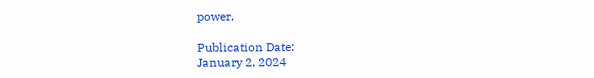power.

Publication Date:
January 2, 2024